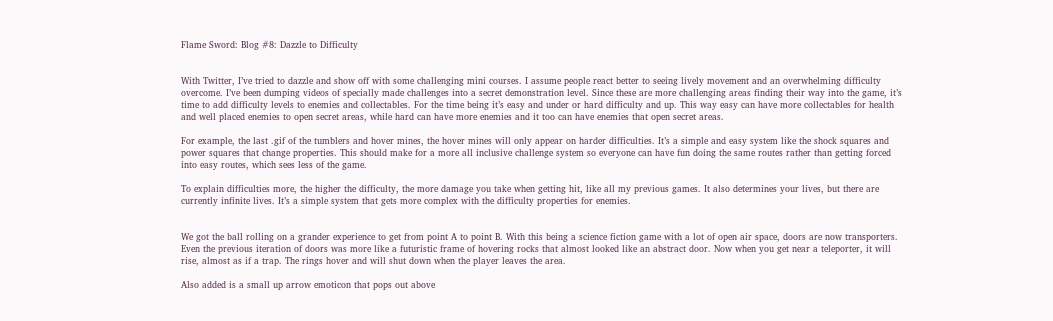Flame Sword: Blog #8: Dazzle to Difficulty


With Twitter, I’ve tried to dazzle and show off with some challenging mini courses. I assume people react better to seeing lively movement and an overwhelming difficulty overcome. I’ve been dumping videos of specially made challenges into a secret demonstration level. Since these are more challenging areas finding their way into the game, it’s time to add difficulty levels to enemies and collectables. For the time being it’s easy and under or hard difficulty and up. This way easy can have more collectables for health and well placed enemies to open secret areas, while hard can have more enemies and it too can have enemies that open secret areas.

For example, the last .gif of the tumblers and hover mines, the hover mines will only appear on harder difficulties. It’s a simple and easy system like the shock squares and power squares that change properties. This should make for a more all inclusive challenge system so everyone can have fun doing the same routes rather than getting forced into easy routes, which sees less of the game.

To explain difficulties more, the higher the difficulty, the more damage you take when getting hit, like all my previous games. It also determines your lives, but there are currently infinite lives. It’s a simple system that gets more complex with the difficulty properties for enemies.


We got the ball rolling on a grander experience to get from point A to point B. With this being a science fiction game with a lot of open air space, doors are now transporters. Even the previous iteration of doors was more like a futuristic frame of hovering rocks that almost looked like an abstract door. Now when you get near a teleporter, it will rise, almost as if a trap. The rings hover and will shut down when the player leaves the area.

Also added is a small up arrow emoticon that pops out above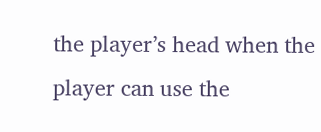the player’s head when the player can use the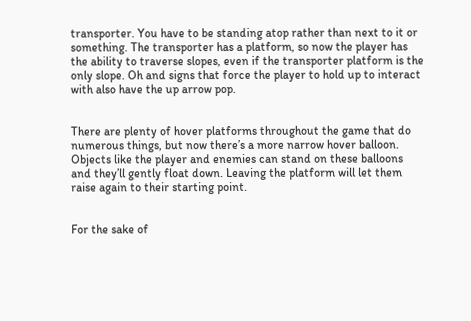transporter. You have to be standing atop rather than next to it or something. The transporter has a platform, so now the player has the ability to traverse slopes, even if the transporter platform is the only slope. Oh and signs that force the player to hold up to interact with also have the up arrow pop.


There are plenty of hover platforms throughout the game that do numerous things, but now there’s a more narrow hover balloon. Objects like the player and enemies can stand on these balloons and they’ll gently float down. Leaving the platform will let them raise again to their starting point.


For the sake of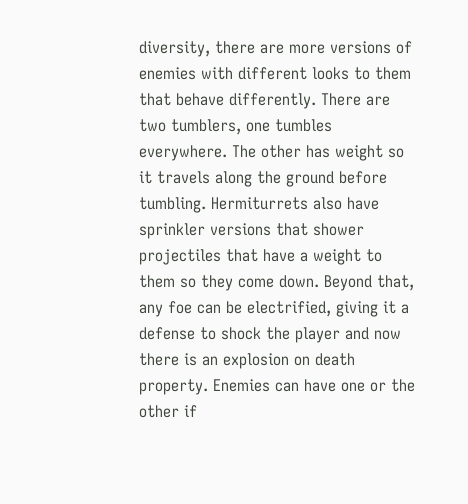diversity, there are more versions of enemies with different looks to them that behave differently. There are two tumblers, one tumbles everywhere. The other has weight so it travels along the ground before tumbling. Hermiturrets also have sprinkler versions that shower projectiles that have a weight to them so they come down. Beyond that, any foe can be electrified, giving it a defense to shock the player and now there is an explosion on death property. Enemies can have one or the other if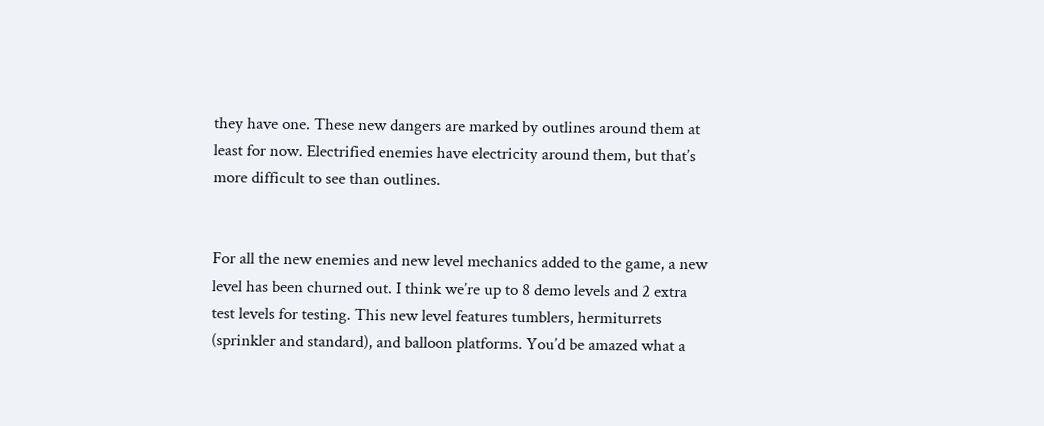they have one. These new dangers are marked by outlines around them at least for now. Electrified enemies have electricity around them, but that’s more difficult to see than outlines.


For all the new enemies and new level mechanics added to the game, a new level has been churned out. I think we’re up to 8 demo levels and 2 extra test levels for testing. This new level features tumblers, hermiturrets (sprinkler and standard), and balloon platforms. You’d be amazed what a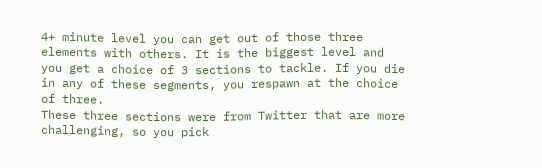4+ minute level you can get out of those three elements with others. It is the biggest level and you get a choice of 3 sections to tackle. If you die in any of these segments, you respawn at the choice of three.
These three sections were from Twitter that are more challenging, so you pick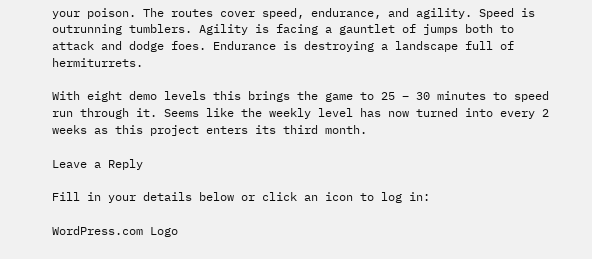your poison. The routes cover speed, endurance, and agility. Speed is outrunning tumblers. Agility is facing a gauntlet of jumps both to attack and dodge foes. Endurance is destroying a landscape full of hermiturrets.

With eight demo levels this brings the game to 25 – 30 minutes to speed run through it. Seems like the weekly level has now turned into every 2 weeks as this project enters its third month.

Leave a Reply

Fill in your details below or click an icon to log in:

WordPress.com Logo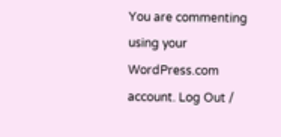You are commenting using your WordPress.com account. Log Out /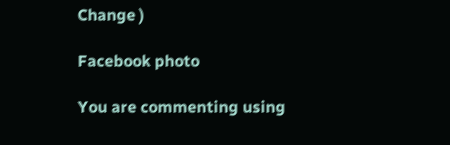Change )

Facebook photo

You are commenting using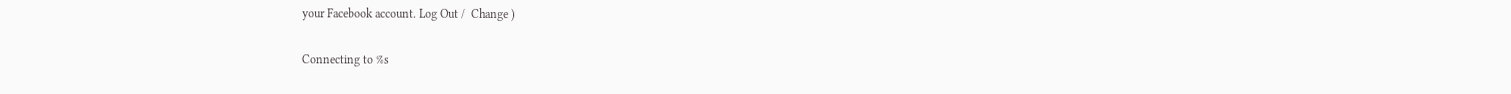your Facebook account. Log Out /  Change )

Connecting to %s